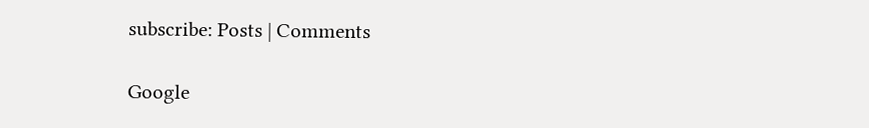subscribe: Posts | Comments

Google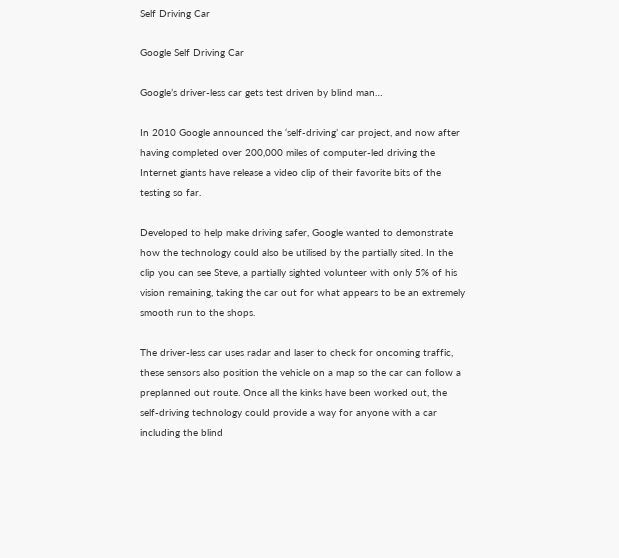Self Driving Car

Google Self Driving Car

Google’s driver-less car gets test driven by blind man…

In 2010 Google announced the ‘self-driving’ car project, and now after having completed over 200,000 miles of computer-led driving the Internet giants have release a video clip of their favorite bits of the testing so far.

Developed to help make driving safer, Google wanted to demonstrate how the technology could also be utilised by the partially sited. In the clip you can see Steve, a partially sighted volunteer with only 5% of his vision remaining, taking the car out for what appears to be an extremely smooth run to the shops.

The driver-less car uses radar and laser to check for oncoming traffic, these sensors also position the vehicle on a map so the car can follow a preplanned out route. Once all the kinks have been worked out, the self-driving technology could provide a way for anyone with a car including the blind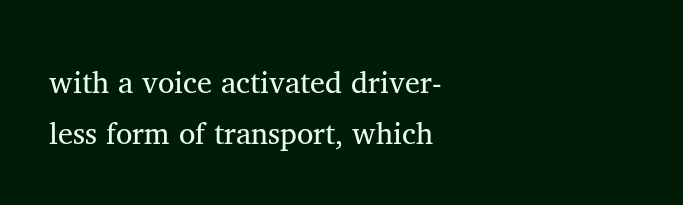with a voice activated driver-less form of transport, which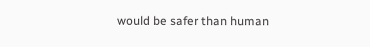would be safer than human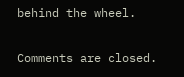behind the wheel.

Comments are closed.